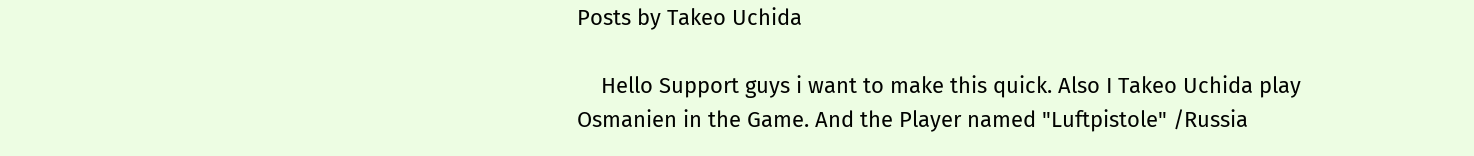Posts by Takeo Uchida

    Hello Support guys i want to make this quick. Also I Takeo Uchida play Osmanien in the Game. And the Player named "Luftpistole" /Russia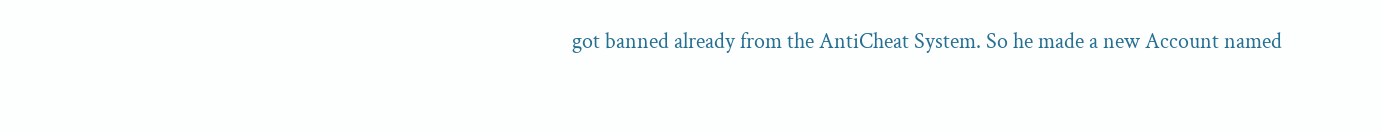got banned already from the AntiCheat System. So he made a new Account named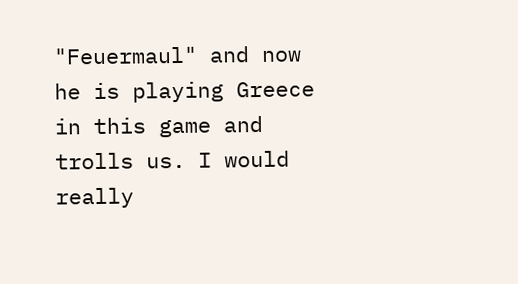"Feuermaul" and now he is playing Greece in this game and trolls us. I would really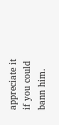appreciate it if you could bann him.